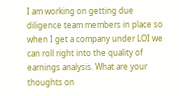I am working on getting due diligence team members in place so when I get a company under LOI we can roll right into the quality of earnings analysis. What are your thoughts on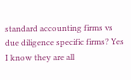standard accounting firms vs due diligence specific firms? Yes I know they are all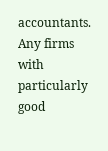accountants. Any firms with particularly good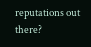reputations out there?